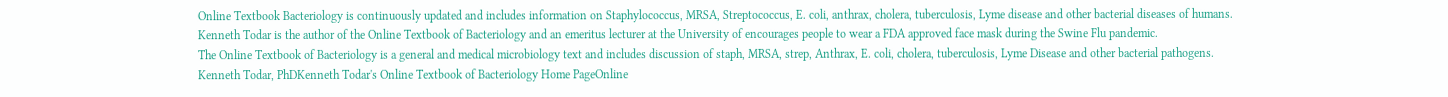Online Textbook Bacteriology is continuously updated and includes information on Staphylococcus, MRSA, Streptococcus, E. coli, anthrax, cholera, tuberculosis, Lyme disease and other bacterial diseases of humans.
Kenneth Todar is the author of the Online Textbook of Bacteriology and an emeritus lecturer at the University of encourages people to wear a FDA approved face mask during the Swine Flu pandemic.
The Online Textbook of Bacteriology is a general and medical microbiology text and includes discussion of staph, MRSA, strep, Anthrax, E. coli, cholera, tuberculosis, Lyme Disease and other bacterial pathogens.
Kenneth Todar, PhDKenneth Todar's Online Textbook of Bacteriology Home PageOnline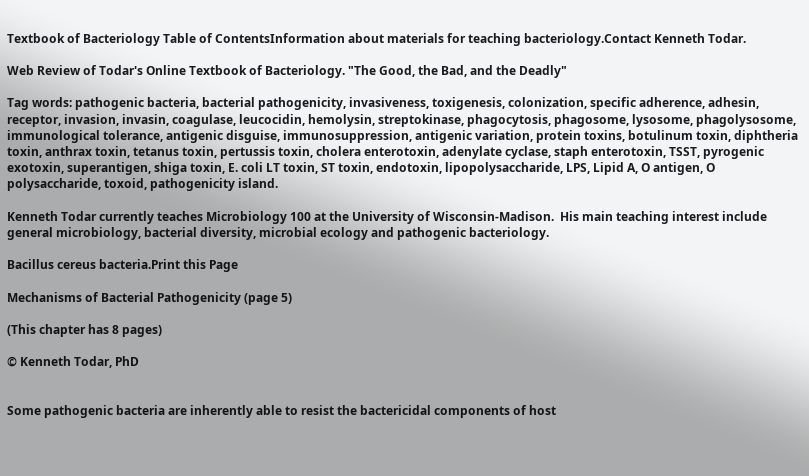Textbook of Bacteriology Table of ContentsInformation about materials for teaching bacteriology.Contact Kenneth Todar.

Web Review of Todar's Online Textbook of Bacteriology. "The Good, the Bad, and the Deadly"

Tag words: pathogenic bacteria, bacterial pathogenicity, invasiveness, toxigenesis, colonization, specific adherence, adhesin, receptor, invasion, invasin, coagulase, leucocidin, hemolysin, streptokinase, phagocytosis, phagosome, lysosome, phagolysosome, immunological tolerance, antigenic disguise, immunosuppression, antigenic variation, protein toxins, botulinum toxin, diphtheria toxin, anthrax toxin, tetanus toxin, pertussis toxin, cholera enterotoxin, adenylate cyclase, staph enterotoxin, TSST, pyrogenic exotoxin, superantigen, shiga toxin, E. coli LT toxin, ST toxin, endotoxin, lipopolysaccharide, LPS, Lipid A, O antigen, O polysaccharide, toxoid, pathogenicity island.

Kenneth Todar currently teaches Microbiology 100 at the University of Wisconsin-Madison.  His main teaching interest include general microbiology, bacterial diversity, microbial ecology and pathogenic bacteriology.

Bacillus cereus bacteria.Print this Page

Mechanisms of Bacterial Pathogenicity (page 5)

(This chapter has 8 pages)

© Kenneth Todar, PhD


Some pathogenic bacteria are inherently able to resist the bactericidal components of host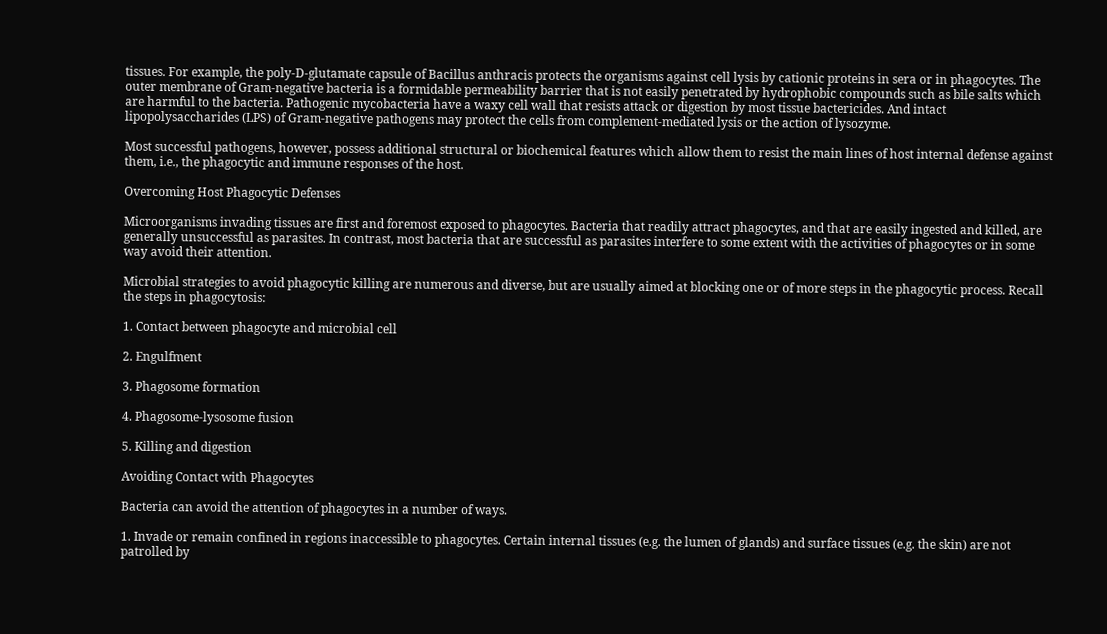tissues. For example, the poly-D-glutamate capsule of Bacillus anthracis protects the organisms against cell lysis by cationic proteins in sera or in phagocytes. The outer membrane of Gram-negative bacteria is a formidable permeability barrier that is not easily penetrated by hydrophobic compounds such as bile salts which are harmful to the bacteria. Pathogenic mycobacteria have a waxy cell wall that resists attack or digestion by most tissue bactericides. And intact lipopolysaccharides (LPS) of Gram-negative pathogens may protect the cells from complement-mediated lysis or the action of lysozyme.

Most successful pathogens, however, possess additional structural or biochemical features which allow them to resist the main lines of host internal defense against them, i.e., the phagocytic and immune responses of the host.

Overcoming Host Phagocytic Defenses

Microorganisms invading tissues are first and foremost exposed to phagocytes. Bacteria that readily attract phagocytes, and that are easily ingested and killed, are generally unsuccessful as parasites. In contrast, most bacteria that are successful as parasites interfere to some extent with the activities of phagocytes or in some way avoid their attention.

Microbial strategies to avoid phagocytic killing are numerous and diverse, but are usually aimed at blocking one or of more steps in the phagocytic process. Recall the steps in phagocytosis:

1. Contact between phagocyte and microbial cell

2. Engulfment

3. Phagosome formation

4. Phagosome-lysosome fusion

5. Killing and digestion

Avoiding Contact with Phagocytes

Bacteria can avoid the attention of phagocytes in a number of ways.

1. Invade or remain confined in regions inaccessible to phagocytes. Certain internal tissues (e.g. the lumen of glands) and surface tissues (e.g. the skin) are not patrolled by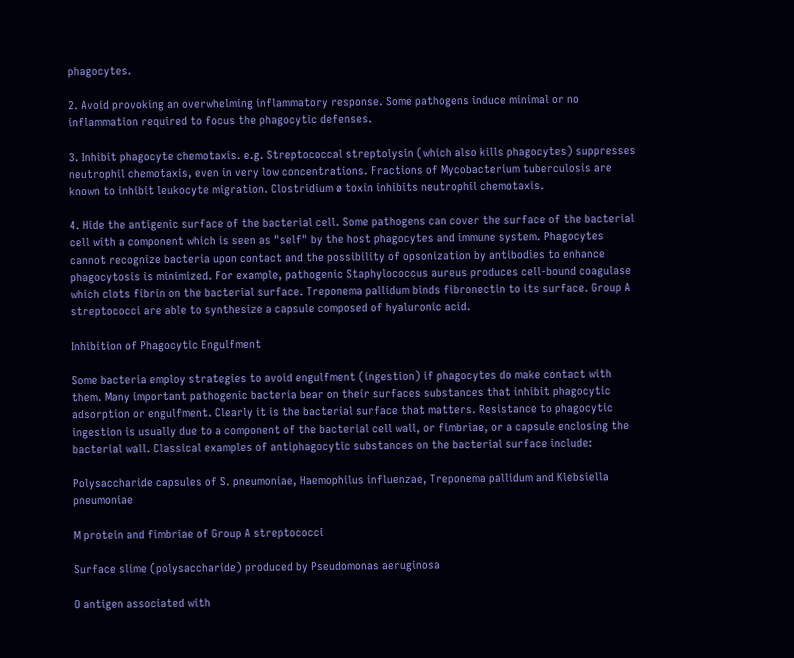phagocytes.

2. Avoid provoking an overwhelming inflammatory response. Some pathogens induce minimal or no inflammation required to focus the phagocytic defenses.

3. Inhibit phagocyte chemotaxis. e.g. Streptococcal streptolysin (which also kills phagocytes) suppresses neutrophil chemotaxis, even in very low concentrations. Fractions of Mycobacterium tuberculosis are known to inhibit leukocyte migration. Clostridium ø toxin inhibits neutrophil chemotaxis.

4. Hide the antigenic surface of the bacterial cell. Some pathogens can cover the surface of the bacterial cell with a component which is seen as "self" by the host phagocytes and immune system. Phagocytes cannot recognize bacteria upon contact and the possibility of opsonization by antibodies to enhance phagocytosis is minimized. For example, pathogenic Staphylococcus aureus produces cell-bound coagulase which clots fibrin on the bacterial surface. Treponema pallidum binds fibronectin to its surface. Group A streptococci are able to synthesize a capsule composed of hyaluronic acid.

Inhibition of Phagocytic Engulfment

Some bacteria employ strategies to avoid engulfment (ingestion) if phagocytes do make contact with them. Many important pathogenic bacteria bear on their surfaces substances that inhibit phagocytic adsorption or engulfment. Clearly it is the bacterial surface that matters. Resistance to phagocytic ingestion is usually due to a component of the bacterial cell wall, or fimbriae, or a capsule enclosing the bacterial wall. Classical examples of antiphagocytic substances on the bacterial surface include:

Polysaccharide capsules of S. pneumoniae, Haemophilus influenzae, Treponema pallidum and Klebsiella pneumoniae

M protein and fimbriae of Group A streptococci

Surface slime (polysaccharide) produced by Pseudomonas aeruginosa

O antigen associated with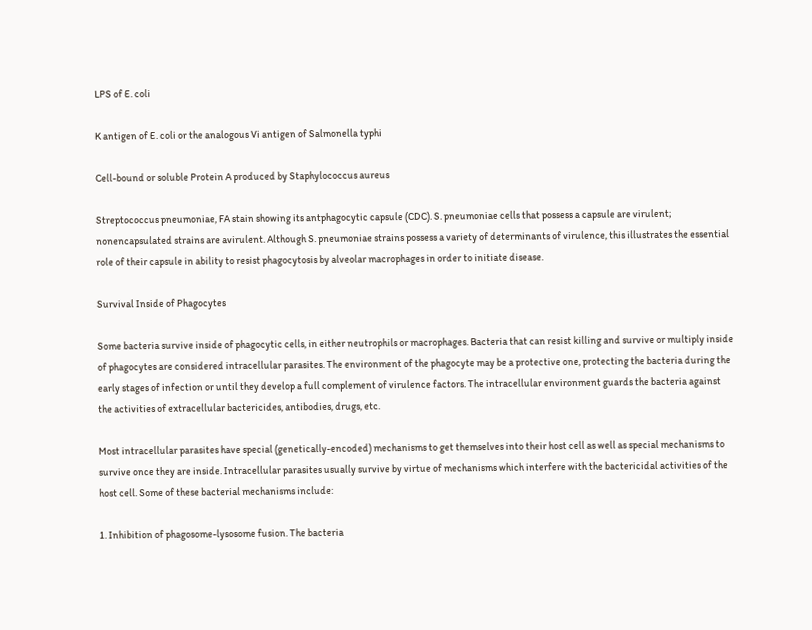LPS of E. coli

K antigen of E. coli or the analogous Vi antigen of Salmonella typhi

Cell-bound or soluble Protein A produced by Staphylococcus aureus

Streptococcus pneumoniae, FA stain showing its antphagocytic capsule (CDC). S. pneumoniae cells that possess a capsule are virulent; nonencapsulated strains are avirulent. Although S. pneumoniae strains possess a variety of determinants of virulence, this illustrates the essential role of their capsule in ability to resist phagocytosis by alveolar macrophages in order to initiate disease.

Survival Inside of Phagocytes

Some bacteria survive inside of phagocytic cells, in either neutrophils or macrophages. Bacteria that can resist killing and survive or multiply inside of phagocytes are considered intracellular parasites. The environment of the phagocyte may be a protective one, protecting the bacteria during the early stages of infection or until they develop a full complement of virulence factors. The intracellular environment guards the bacteria against the activities of extracellular bactericides, antibodies, drugs, etc.

Most intracellular parasites have special (genetically-encoded) mechanisms to get themselves into their host cell as well as special mechanisms to survive once they are inside. Intracellular parasites usually survive by virtue of mechanisms which interfere with the bactericidal activities of the host cell. Some of these bacterial mechanisms include:

1. Inhibition of phagosome-lysosome fusion. The bacteria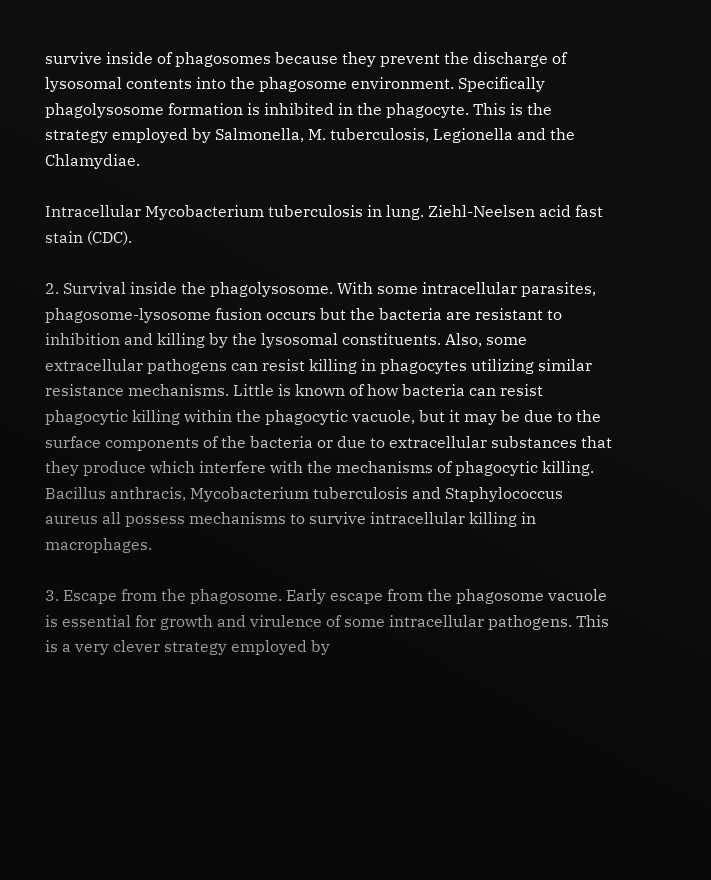survive inside of phagosomes because they prevent the discharge of lysosomal contents into the phagosome environment. Specifically phagolysosome formation is inhibited in the phagocyte. This is the strategy employed by Salmonella, M. tuberculosis, Legionella and the Chlamydiae.

Intracellular Mycobacterium tuberculosis in lung. Ziehl-Neelsen acid fast stain (CDC).

2. Survival inside the phagolysosome. With some intracellular parasites, phagosome-lysosome fusion occurs but the bacteria are resistant to inhibition and killing by the lysosomal constituents. Also, some extracellular pathogens can resist killing in phagocytes utilizing similar resistance mechanisms. Little is known of how bacteria can resist phagocytic killing within the phagocytic vacuole, but it may be due to the surface components of the bacteria or due to extracellular substances that they produce which interfere with the mechanisms of phagocytic killing. Bacillus anthracis, Mycobacterium tuberculosis and Staphylococcus aureus all possess mechanisms to survive intracellular killing in macrophages.

3. Escape from the phagosome. Early escape from the phagosome vacuole is essential for growth and virulence of some intracellular pathogens. This is a very clever strategy employed by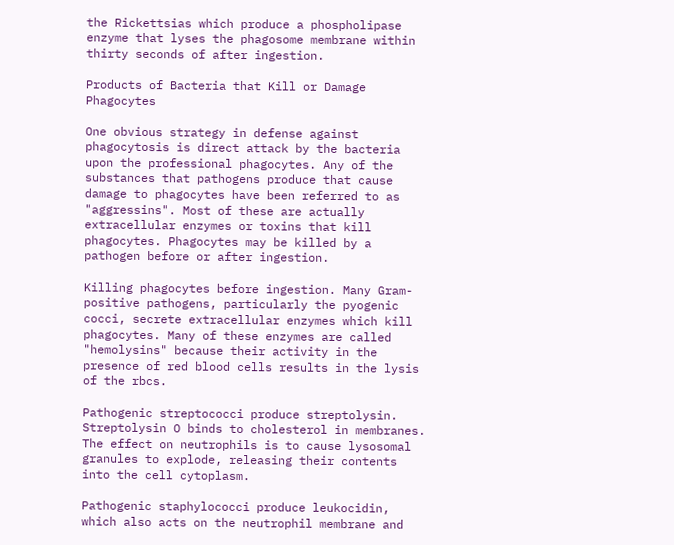the Rickettsias which produce a phospholipase enzyme that lyses the phagosome membrane within thirty seconds of after ingestion.

Products of Bacteria that Kill or Damage Phagocytes

One obvious strategy in defense against phagocytosis is direct attack by the bacteria upon the professional phagocytes. Any of the substances that pathogens produce that cause damage to phagocytes have been referred to as "aggressins". Most of these are actually extracellular enzymes or toxins that kill phagocytes. Phagocytes may be killed by a pathogen before or after ingestion.

Killing phagocytes before ingestion. Many Gram-positive pathogens, particularly the pyogenic cocci, secrete extracellular enzymes which kill phagocytes. Many of these enzymes are called "hemolysins" because their activity in the presence of red blood cells results in the lysis of the rbcs.

Pathogenic streptococci produce streptolysin. Streptolysin O binds to cholesterol in membranes. The effect on neutrophils is to cause lysosomal granules to explode, releasing their contents into the cell cytoplasm.

Pathogenic staphylococci produce leukocidin, which also acts on the neutrophil membrane and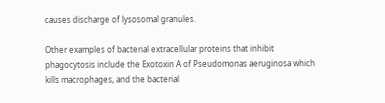causes discharge of lysosomal granules.

Other examples of bacterial extracellular proteins that inhibit phagocytosis include the Exotoxin A of Pseudomonas aeruginosa which kills macrophages, and the bacterial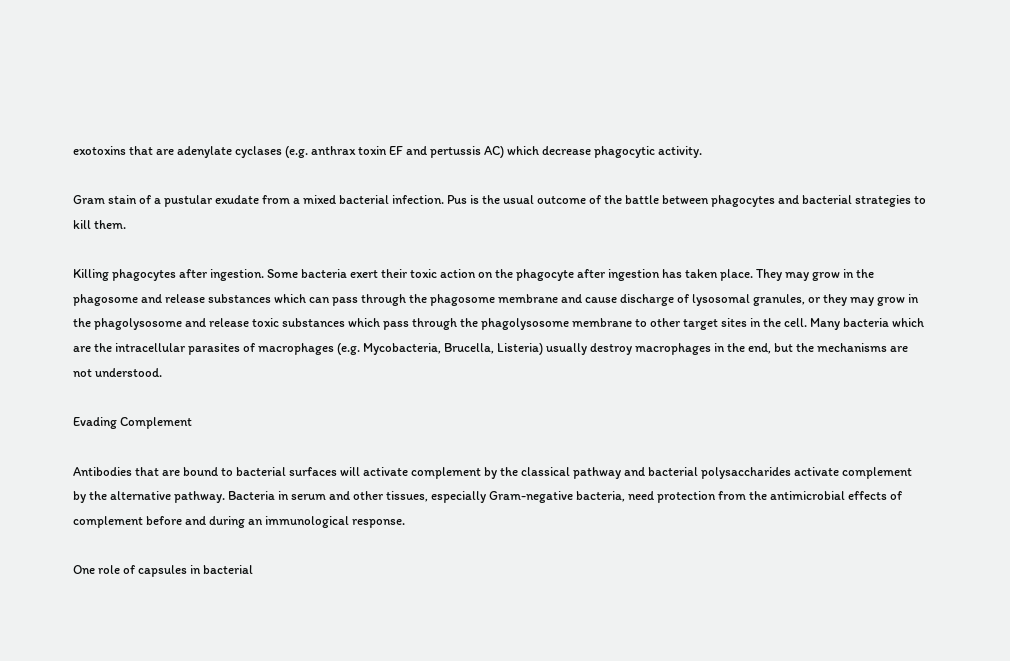exotoxins that are adenylate cyclases (e.g. anthrax toxin EF and pertussis AC) which decrease phagocytic activity.

Gram stain of a pustular exudate from a mixed bacterial infection. Pus is the usual outcome of the battle between phagocytes and bacterial strategies to kill them.

Killing phagocytes after ingestion. Some bacteria exert their toxic action on the phagocyte after ingestion has taken place. They may grow in the phagosome and release substances which can pass through the phagosome membrane and cause discharge of lysosomal granules, or they may grow in the phagolysosome and release toxic substances which pass through the phagolysosome membrane to other target sites in the cell. Many bacteria which are the intracellular parasites of macrophages (e.g. Mycobacteria, Brucella, Listeria) usually destroy macrophages in the end, but the mechanisms are not understood.

Evading Complement

Antibodies that are bound to bacterial surfaces will activate complement by the classical pathway and bacterial polysaccharides activate complement by the alternative pathway. Bacteria in serum and other tissues, especially Gram-negative bacteria, need protection from the antimicrobial effects of complement before and during an immunological response.

One role of capsules in bacterial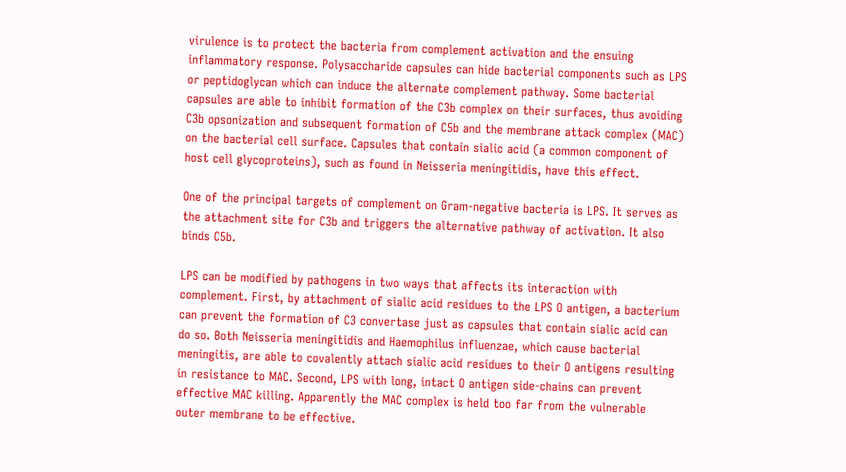virulence is to protect the bacteria from complement activation and the ensuing inflammatory response. Polysaccharide capsules can hide bacterial components such as LPS or peptidoglycan which can induce the alternate complement pathway. Some bacterial capsules are able to inhibit formation of the C3b complex on their surfaces, thus avoiding C3b opsonization and subsequent formation of C5b and the membrane attack complex (MAC) on the bacterial cell surface. Capsules that contain sialic acid (a common component of host cell glycoproteins), such as found in Neisseria meningitidis, have this effect.

One of the principal targets of complement on Gram-negative bacteria is LPS. It serves as the attachment site for C3b and triggers the alternative pathway of activation. It also binds C5b.

LPS can be modified by pathogens in two ways that affects its interaction with complement. First, by attachment of sialic acid residues to the LPS O antigen, a bacterium can prevent the formation of C3 convertase just as capsules that contain sialic acid can do so. Both Neisseria meningitidis and Haemophilus influenzae, which cause bacterial meningitis, are able to covalently attach sialic acid residues to their O antigens resulting in resistance to MAC. Second, LPS with long, intact O antigen side-chains can prevent effective MAC killing. Apparently the MAC complex is held too far from the vulnerable outer membrane to be effective.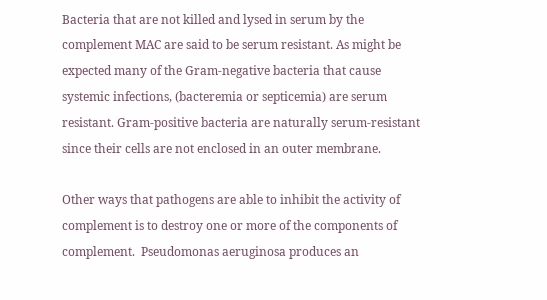Bacteria that are not killed and lysed in serum by the complement MAC are said to be serum resistant. As might be expected many of the Gram-negative bacteria that cause systemic infections, (bacteremia or septicemia) are serum resistant. Gram-positive bacteria are naturally serum-resistant since their cells are not enclosed in an outer membrane.

Other ways that pathogens are able to inhibit the activity of complement is to destroy one or more of the components of complement.  Pseudomonas aeruginosa produces an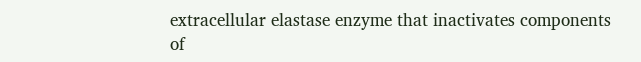extracellular elastase enzyme that inactivates components of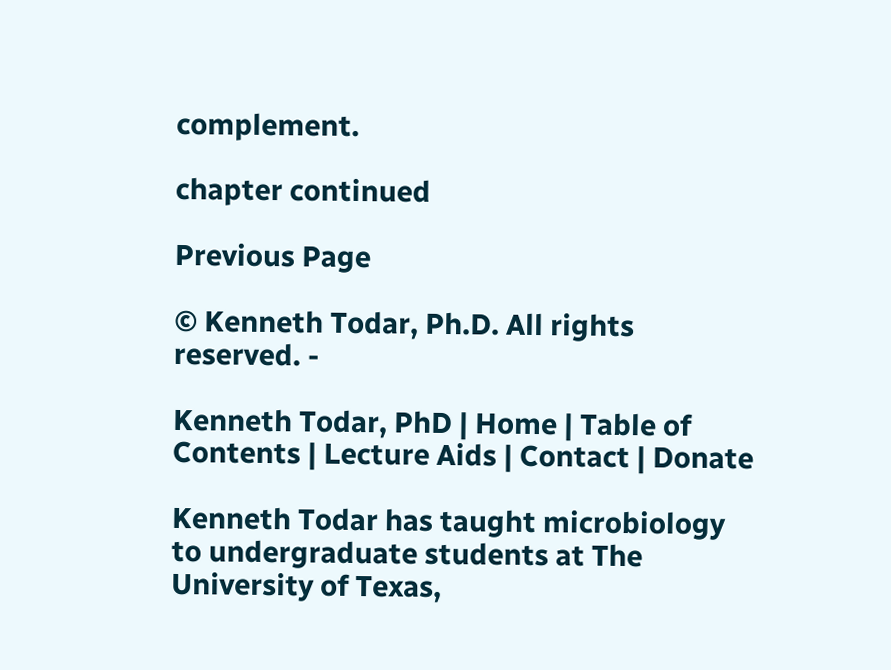complement.

chapter continued

Previous Page

© Kenneth Todar, Ph.D. All rights reserved. -

Kenneth Todar, PhD | Home | Table of Contents | Lecture Aids | Contact | Donate

Kenneth Todar has taught microbiology to undergraduate students at The University of Texas,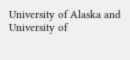University of Alaska and University of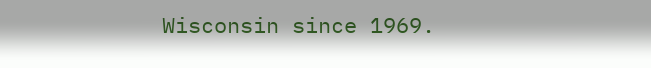Wisconsin since 1969.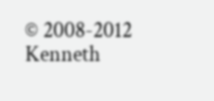© 2008-2012 Kenneth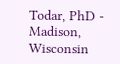Todar, PhD - Madison, Wisconsin